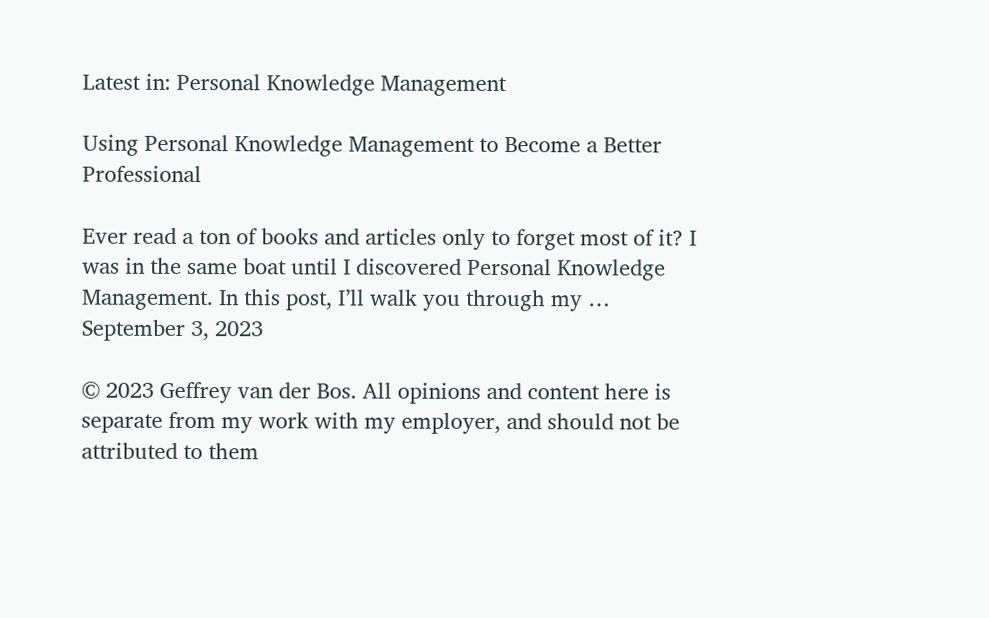Latest in: Personal Knowledge Management

Using Personal Knowledge Management to Become a Better Professional

Ever read a ton of books and articles only to forget most of it? I was in the same boat until I discovered Personal Knowledge Management. In this post, I’ll walk you through my …
September 3, 2023

© 2023 Geffrey van der Bos. All opinions and content here is separate from my work with my employer, and should not be attributed to them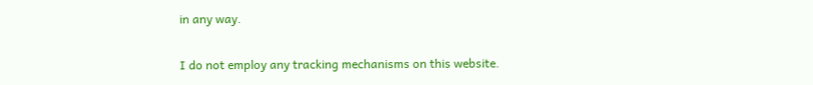in any way.

I do not employ any tracking mechanisms on this website.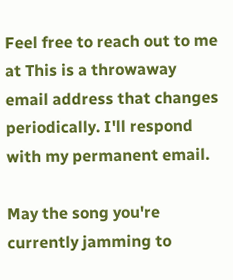Feel free to reach out to me at This is a throwaway email address that changes periodically. I'll respond with my permanent email.

May the song you're currently jamming to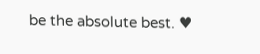be the absolute best. ♥